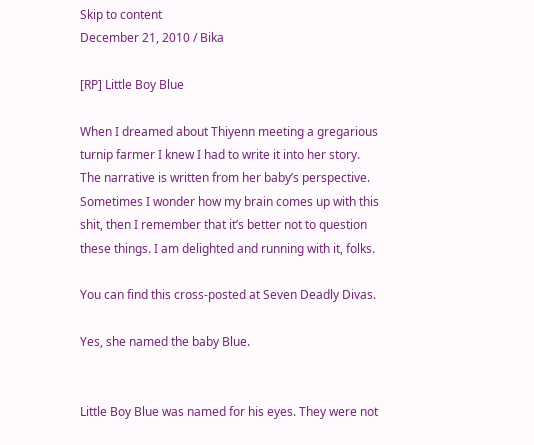Skip to content
December 21, 2010 / Bika

[RP] Little Boy Blue

When I dreamed about Thiyenn meeting a gregarious turnip farmer I knew I had to write it into her story. The narrative is written from her baby’s perspective. Sometimes I wonder how my brain comes up with this shit, then I remember that it’s better not to question these things. I am delighted and running with it, folks.

You can find this cross-posted at Seven Deadly Divas.

Yes, she named the baby Blue.


Little Boy Blue was named for his eyes. They were not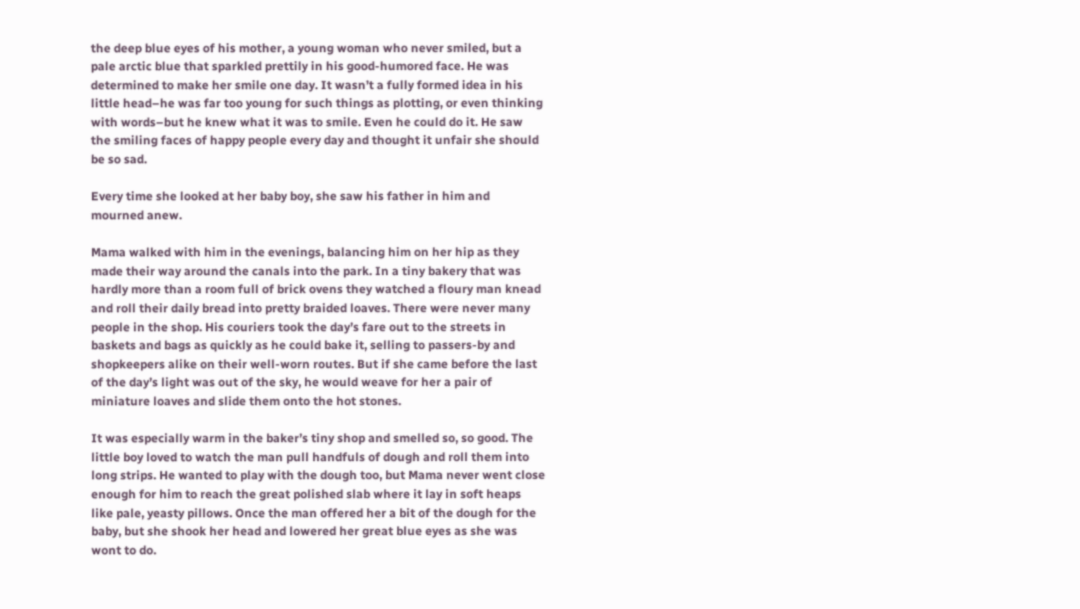the deep blue eyes of his mother, a young woman who never smiled, but a pale arctic blue that sparkled prettily in his good-humored face. He was determined to make her smile one day. It wasn’t a fully formed idea in his little head–he was far too young for such things as plotting, or even thinking with words–but he knew what it was to smile. Even he could do it. He saw the smiling faces of happy people every day and thought it unfair she should be so sad.

Every time she looked at her baby boy, she saw his father in him and mourned anew.

Mama walked with him in the evenings, balancing him on her hip as they made their way around the canals into the park. In a tiny bakery that was hardly more than a room full of brick ovens they watched a floury man knead and roll their daily bread into pretty braided loaves. There were never many people in the shop. His couriers took the day’s fare out to the streets in baskets and bags as quickly as he could bake it, selling to passers-by and shopkeepers alike on their well-worn routes. But if she came before the last of the day’s light was out of the sky, he would weave for her a pair of miniature loaves and slide them onto the hot stones.

It was especially warm in the baker’s tiny shop and smelled so, so good. The little boy loved to watch the man pull handfuls of dough and roll them into long strips. He wanted to play with the dough too, but Mama never went close enough for him to reach the great polished slab where it lay in soft heaps like pale, yeasty pillows. Once the man offered her a bit of the dough for the baby, but she shook her head and lowered her great blue eyes as she was wont to do.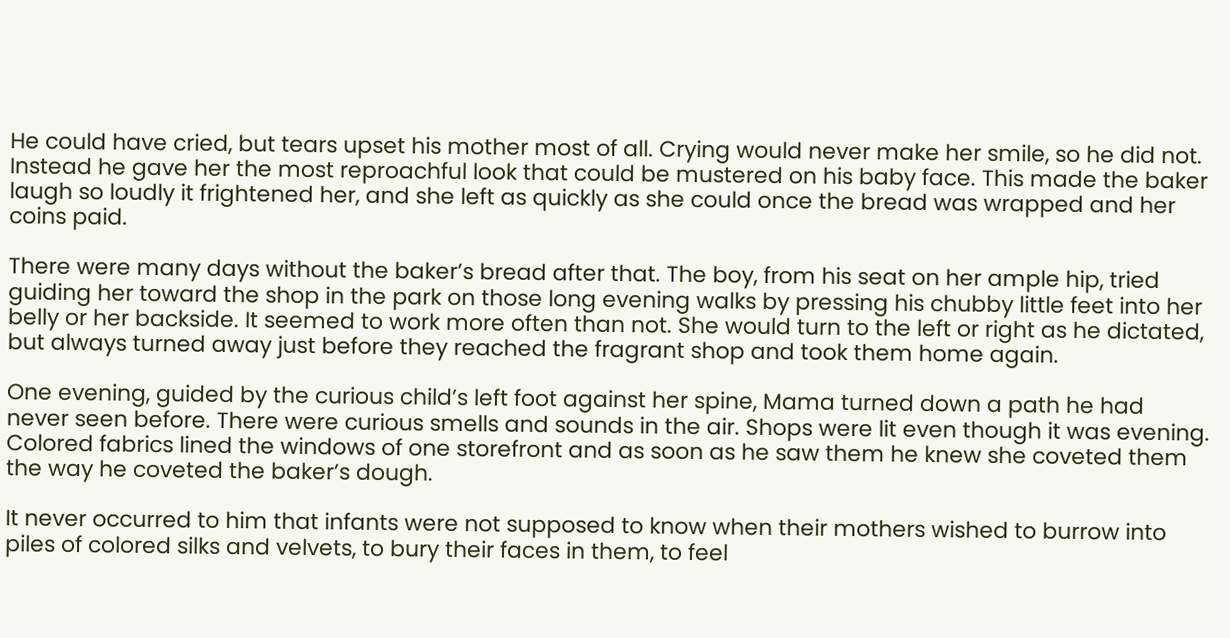He could have cried, but tears upset his mother most of all. Crying would never make her smile, so he did not. Instead he gave her the most reproachful look that could be mustered on his baby face. This made the baker laugh so loudly it frightened her, and she left as quickly as she could once the bread was wrapped and her coins paid.

There were many days without the baker’s bread after that. The boy, from his seat on her ample hip, tried guiding her toward the shop in the park on those long evening walks by pressing his chubby little feet into her belly or her backside. It seemed to work more often than not. She would turn to the left or right as he dictated, but always turned away just before they reached the fragrant shop and took them home again.

One evening, guided by the curious child’s left foot against her spine, Mama turned down a path he had never seen before. There were curious smells and sounds in the air. Shops were lit even though it was evening. Colored fabrics lined the windows of one storefront and as soon as he saw them he knew she coveted them the way he coveted the baker’s dough.

It never occurred to him that infants were not supposed to know when their mothers wished to burrow into piles of colored silks and velvets, to bury their faces in them, to feel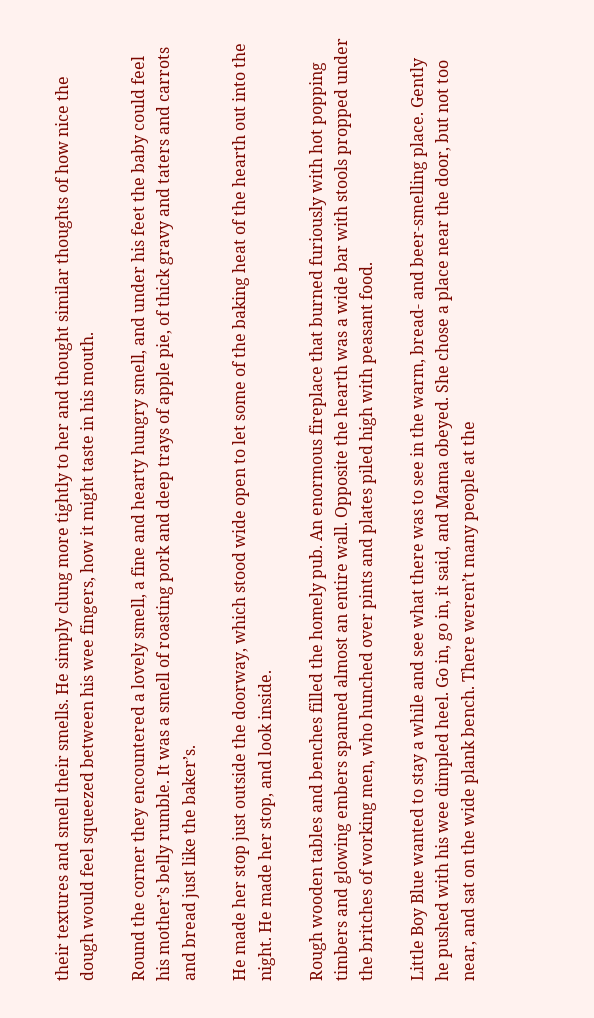their textures and smell their smells. He simply clung more tightly to her and thought similar thoughts of how nice the dough would feel squeezed between his wee fingers, how it might taste in his mouth.

Round the corner they encountered a lovely smell, a fine and hearty hungry smell, and under his feet the baby could feel his mother’s belly rumble. It was a smell of roasting pork and deep trays of apple pie, of thick gravy and taters and carrots and bread just like the baker’s.

He made her stop just outside the doorway, which stood wide open to let some of the baking heat of the hearth out into the night. He made her stop, and look inside.

Rough wooden tables and benches filled the homely pub. An enormous fireplace that burned furiously with hot popping timbers and glowing embers spanned almost an entire wall. Opposite the hearth was a wide bar with stools propped under the britches of working men, who hunched over pints and plates piled high with peasant food.

Little Boy Blue wanted to stay a while and see what there was to see in the warm, bread- and beer-smelling place. Gently he pushed with his wee dimpled heel. Go in, go in, it said, and Mama obeyed. She chose a place near the door, but not too near, and sat on the wide plank bench. There weren’t many people at the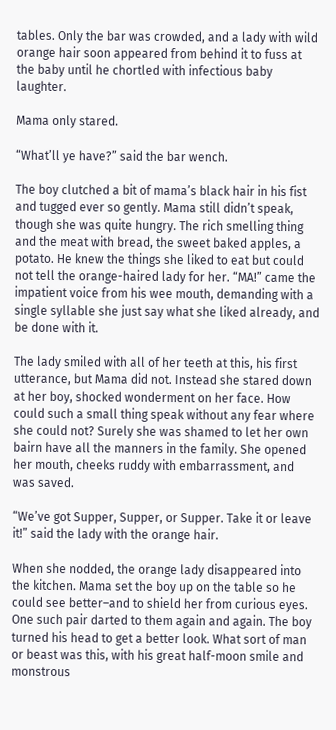tables. Only the bar was crowded, and a lady with wild orange hair soon appeared from behind it to fuss at the baby until he chortled with infectious baby laughter.

Mama only stared.

“What’ll ye have?” said the bar wench.

The boy clutched a bit of mama’s black hair in his fist and tugged ever so gently. Mama still didn’t speak, though she was quite hungry. The rich smelling thing and the meat with bread, the sweet baked apples, a potato. He knew the things she liked to eat but could not tell the orange-haired lady for her. “MA!” came the impatient voice from his wee mouth, demanding with a single syllable she just say what she liked already, and be done with it.

The lady smiled with all of her teeth at this, his first utterance, but Mama did not. Instead she stared down at her boy, shocked wonderment on her face. How could such a small thing speak without any fear where she could not? Surely she was shamed to let her own bairn have all the manners in the family. She opened her mouth, cheeks ruddy with embarrassment, and was saved.

“We’ve got Supper, Supper, or Supper. Take it or leave it!” said the lady with the orange hair.

When she nodded, the orange lady disappeared into the kitchen. Mama set the boy up on the table so he could see better–and to shield her from curious eyes. One such pair darted to them again and again. The boy turned his head to get a better look. What sort of man or beast was this, with his great half-moon smile and monstrous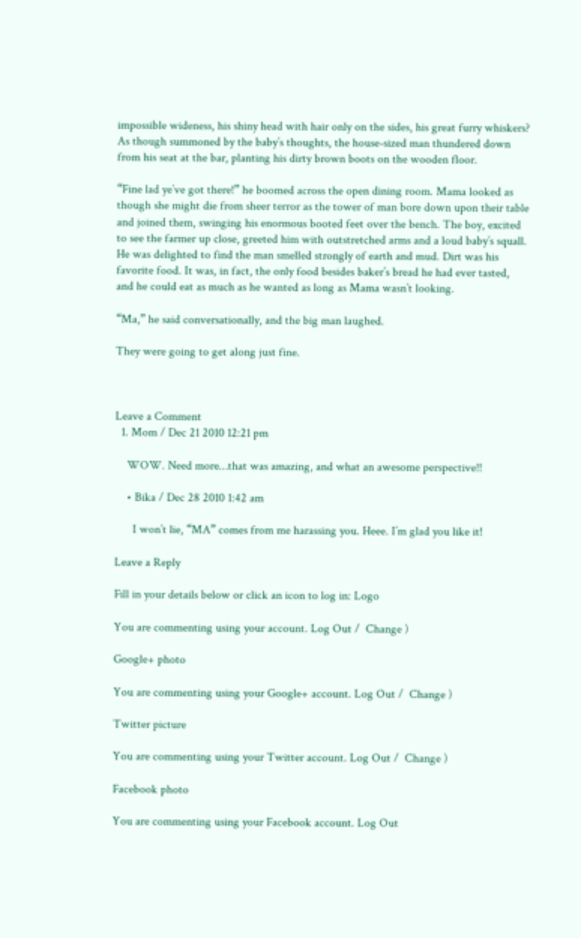impossible wideness, his shiny head with hair only on the sides, his great furry whiskers? As though summoned by the baby’s thoughts, the house-sized man thundered down from his seat at the bar, planting his dirty brown boots on the wooden floor.

“Fine lad ye’ve got there!” he boomed across the open dining room. Mama looked as though she might die from sheer terror as the tower of man bore down upon their table and joined them, swinging his enormous booted feet over the bench. The boy, excited to see the farmer up close, greeted him with outstretched arms and a loud baby’s squall. He was delighted to find the man smelled strongly of earth and mud. Dirt was his favorite food. It was, in fact, the only food besides baker’s bread he had ever tasted, and he could eat as much as he wanted as long as Mama wasn’t looking.

“Ma,” he said conversationally, and the big man laughed.

They were going to get along just fine.



Leave a Comment
  1. Mom / Dec 21 2010 12:21 pm

    WOW. Need more…that was amazing, and what an awesome perspective!!

    • Bika / Dec 28 2010 1:42 am

      I won’t lie, “MA” comes from me harassing you. Heee. I’m glad you like it!

Leave a Reply

Fill in your details below or click an icon to log in: Logo

You are commenting using your account. Log Out /  Change )

Google+ photo

You are commenting using your Google+ account. Log Out /  Change )

Twitter picture

You are commenting using your Twitter account. Log Out /  Change )

Facebook photo

You are commenting using your Facebook account. Log Out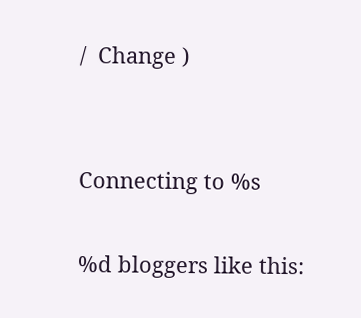/  Change )


Connecting to %s

%d bloggers like this: